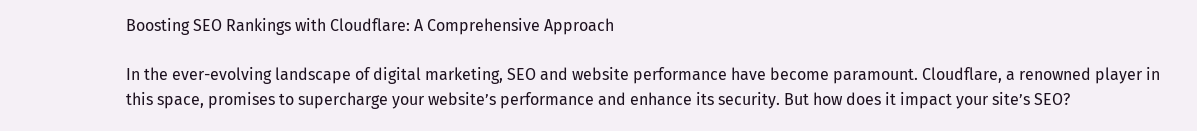Boosting SEO Rankings with Cloudflare: A Comprehensive Approach

In the ever-evolving landscape of digital marketing, SEO and website performance have become paramount. Cloudflare, a renowned player in this space, promises to supercharge your website’s performance and enhance its security. But how does it impact your site’s SEO?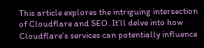This article explores the intriguing intersection of Cloudflare and SEO. It’ll delve into how Cloudflare’s services can potentially influence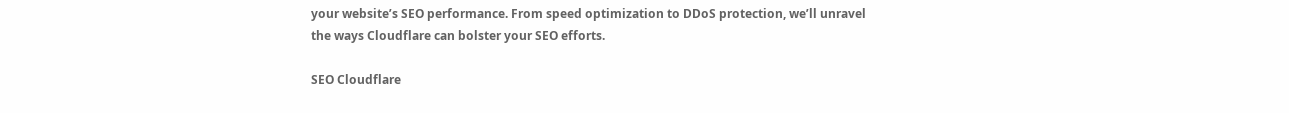your website’s SEO performance. From speed optimization to DDoS protection, we’ll unravel the ways Cloudflare can bolster your SEO efforts.

SEO Cloudflare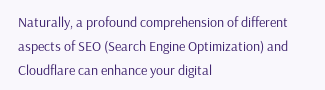Naturally, a profound comprehension of different aspects of SEO (Search Engine Optimization) and Cloudflare can enhance your digital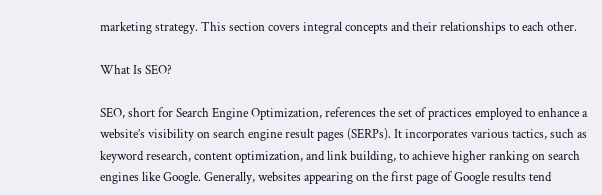marketing strategy. This section covers integral concepts and their relationships to each other.

What Is SEO?

SEO, short for Search Engine Optimization, references the set of practices employed to enhance a website’s visibility on search engine result pages (SERPs). It incorporates various tactics, such as keyword research, content optimization, and link building, to achieve higher ranking on search engines like Google. Generally, websites appearing on the first page of Google results tend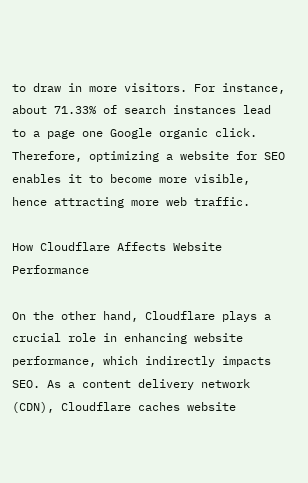to draw in more visitors. For instance, about 71.33% of search instances lead to a page one Google organic click. Therefore, optimizing a website for SEO enables it to become more visible, hence attracting more web traffic.

How Cloudflare Affects Website Performance

On the other hand, Cloudflare plays a crucial role in enhancing website performance, which indirectly impacts SEO. As a content delivery network (CDN), Cloudflare caches website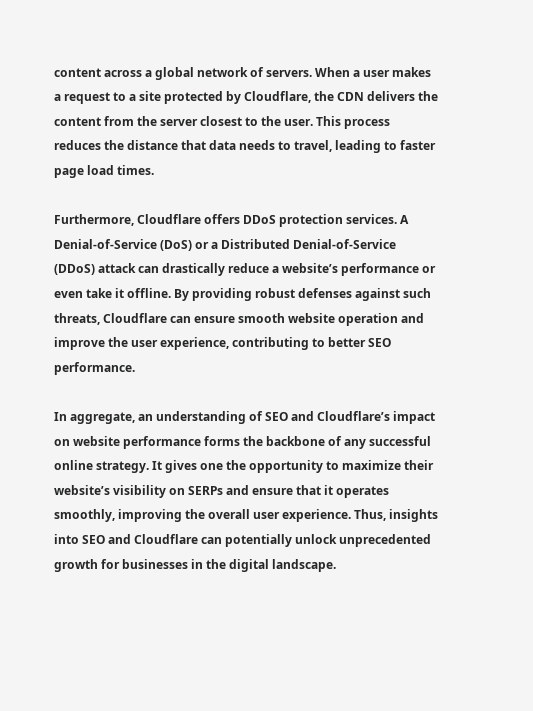content across a global network of servers. When a user makes a request to a site protected by Cloudflare, the CDN delivers the content from the server closest to the user. This process reduces the distance that data needs to travel, leading to faster page load times.

Furthermore, Cloudflare offers DDoS protection services. A Denial-of-Service (DoS) or a Distributed Denial-of-Service (DDoS) attack can drastically reduce a website’s performance or even take it offline. By providing robust defenses against such threats, Cloudflare can ensure smooth website operation and improve the user experience, contributing to better SEO performance.

In aggregate, an understanding of SEO and Cloudflare’s impact on website performance forms the backbone of any successful online strategy. It gives one the opportunity to maximize their website’s visibility on SERPs and ensure that it operates smoothly, improving the overall user experience. Thus, insights into SEO and Cloudflare can potentially unlock unprecedented growth for businesses in the digital landscape.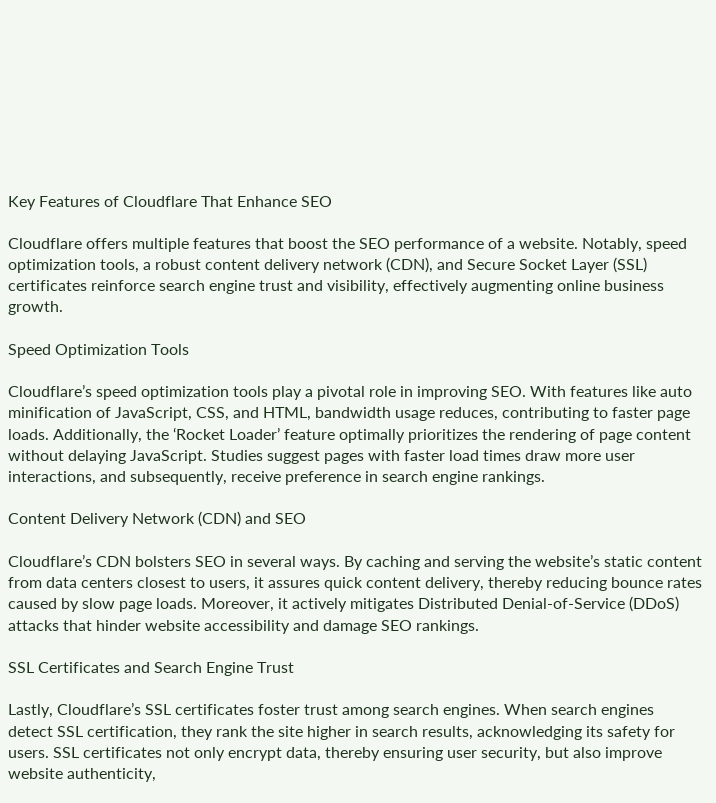Key Features of Cloudflare That Enhance SEO

Cloudflare offers multiple features that boost the SEO performance of a website. Notably, speed optimization tools, a robust content delivery network (CDN), and Secure Socket Layer (SSL) certificates reinforce search engine trust and visibility, effectively augmenting online business growth.

Speed Optimization Tools

Cloudflare’s speed optimization tools play a pivotal role in improving SEO. With features like auto minification of JavaScript, CSS, and HTML, bandwidth usage reduces, contributing to faster page loads. Additionally, the ‘Rocket Loader’ feature optimally prioritizes the rendering of page content without delaying JavaScript. Studies suggest pages with faster load times draw more user interactions, and subsequently, receive preference in search engine rankings.

Content Delivery Network (CDN) and SEO

Cloudflare’s CDN bolsters SEO in several ways. By caching and serving the website’s static content from data centers closest to users, it assures quick content delivery, thereby reducing bounce rates caused by slow page loads. Moreover, it actively mitigates Distributed Denial-of-Service (DDoS) attacks that hinder website accessibility and damage SEO rankings.

SSL Certificates and Search Engine Trust

Lastly, Cloudflare’s SSL certificates foster trust among search engines. When search engines detect SSL certification, they rank the site higher in search results, acknowledging its safety for users. SSL certificates not only encrypt data, thereby ensuring user security, but also improve website authenticity,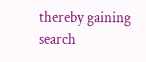thereby gaining search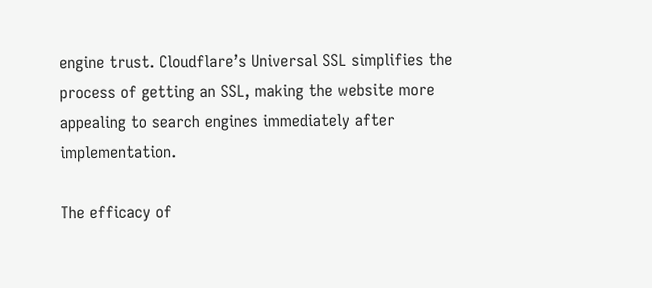engine trust. Cloudflare’s Universal SSL simplifies the process of getting an SSL, making the website more appealing to search engines immediately after implementation.

The efficacy of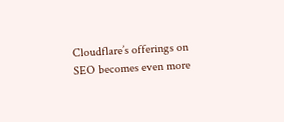Cloudflare’s offerings on SEO becomes even more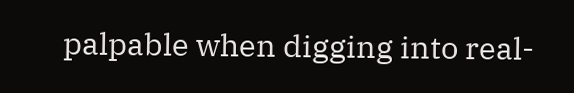palpable when digging into real-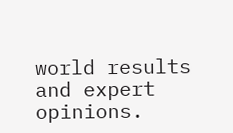world results and expert opinions.